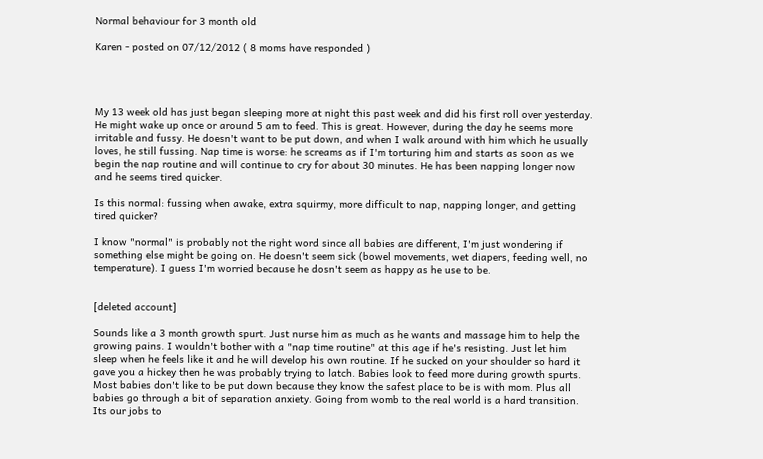Normal behaviour for 3 month old

Karen - posted on 07/12/2012 ( 8 moms have responded )




My 13 week old has just began sleeping more at night this past week and did his first roll over yesterday. He might wake up once or around 5 am to feed. This is great. However, during the day he seems more irritable and fussy. He doesn't want to be put down, and when I walk around with him which he usually loves, he still fussing. Nap time is worse: he screams as if I'm torturing him and starts as soon as we begin the nap routine and will continue to cry for about 30 minutes. He has been napping longer now and he seems tired quicker.

Is this normal: fussing when awake, extra squirmy, more difficult to nap, napping longer, and getting tired quicker?

I know "normal" is probably not the right word since all babies are different, I'm just wondering if something else might be going on. He doesn't seem sick (bowel movements, wet diapers, feeding well, no temperature). I guess I'm worried because he dosn't seem as happy as he use to be.


[deleted account]

Sounds like a 3 month growth spurt. Just nurse him as much as he wants and massage him to help the growing pains. I wouldn't bother with a "nap time routine" at this age if he's resisting. Just let him sleep when he feels like it and he will develop his own routine. If he sucked on your shoulder so hard it gave you a hickey then he was probably trying to latch. Babies look to feed more during growth spurts.
Most babies don't like to be put down because they know the safest place to be is with mom. Plus all babies go through a bit of separation anxiety. Going from womb to the real world is a hard transition. Its our jobs to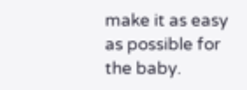make it as easy as possible for the baby.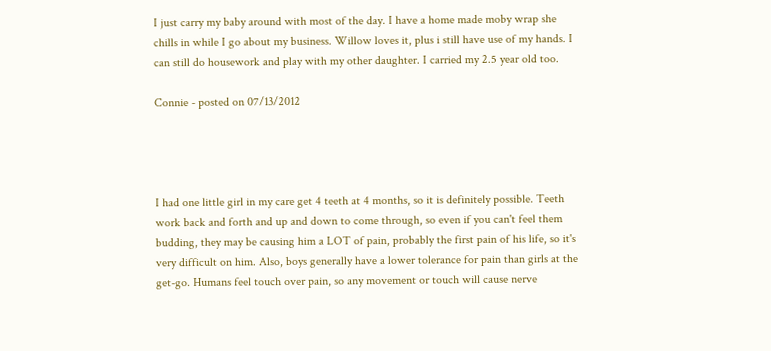I just carry my baby around with most of the day. I have a home made moby wrap she chills in while I go about my business. Willow loves it, plus i still have use of my hands. I can still do housework and play with my other daughter. I carried my 2.5 year old too.

Connie - posted on 07/13/2012




I had one little girl in my care get 4 teeth at 4 months, so it is definitely possible. Teeth work back and forth and up and down to come through, so even if you can't feel them budding, they may be causing him a LOT of pain, probably the first pain of his life, so it's very difficult on him. Also, boys generally have a lower tolerance for pain than girls at the get-go. Humans feel touch over pain, so any movement or touch will cause nerve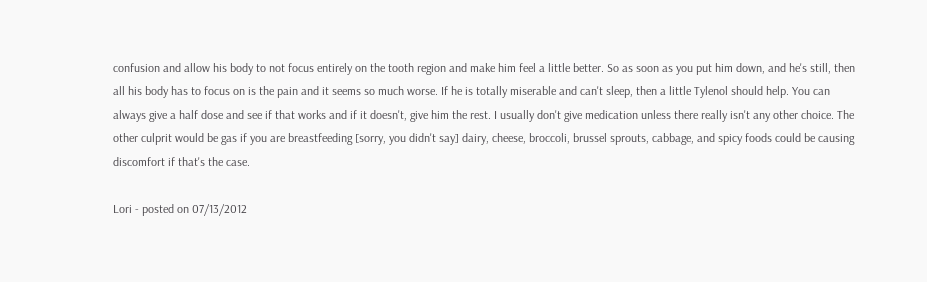confusion and allow his body to not focus entirely on the tooth region and make him feel a little better. So as soon as you put him down, and he's still, then all his body has to focus on is the pain and it seems so much worse. If he is totally miserable and can't sleep, then a little Tylenol should help. You can always give a half dose and see if that works and if it doesn't, give him the rest. I usually don't give medication unless there really isn't any other choice. The other culprit would be gas if you are breastfeeding [sorry, you didn't say] dairy, cheese, broccoli, brussel sprouts, cabbage, and spicy foods could be causing discomfort if that's the case.

Lori - posted on 07/13/2012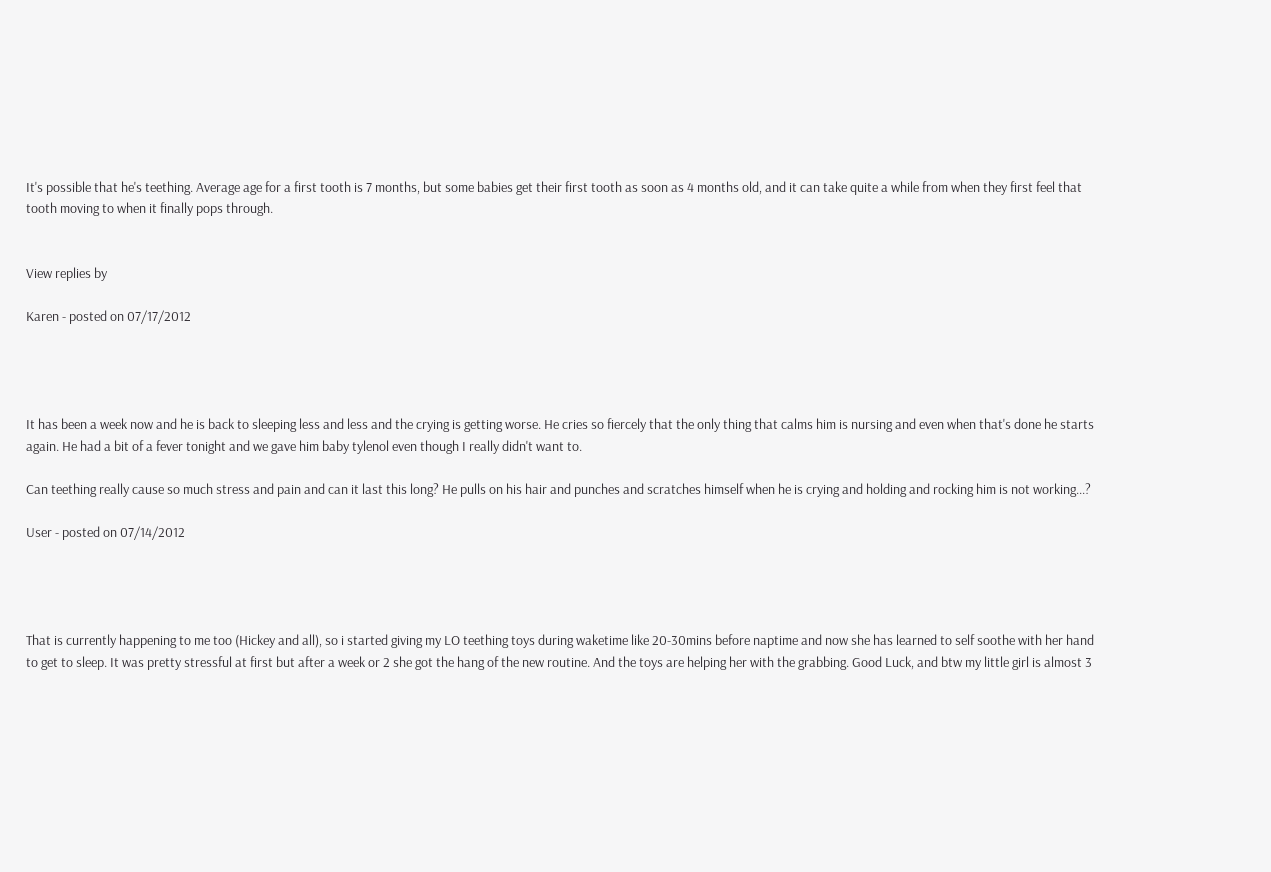It's possible that he's teething. Average age for a first tooth is 7 months, but some babies get their first tooth as soon as 4 months old, and it can take quite a while from when they first feel that tooth moving to when it finally pops through.


View replies by

Karen - posted on 07/17/2012




It has been a week now and he is back to sleeping less and less and the crying is getting worse. He cries so fiercely that the only thing that calms him is nursing and even when that's done he starts again. He had a bit of a fever tonight and we gave him baby tylenol even though I really didn't want to.

Can teething really cause so much stress and pain and can it last this long? He pulls on his hair and punches and scratches himself when he is crying and holding and rocking him is not working...?

User - posted on 07/14/2012




That is currently happening to me too (Hickey and all), so i started giving my LO teething toys during waketime like 20-30mins before naptime and now she has learned to self soothe with her hand to get to sleep. It was pretty stressful at first but after a week or 2 she got the hang of the new routine. And the toys are helping her with the grabbing. Good Luck, and btw my little girl is almost 3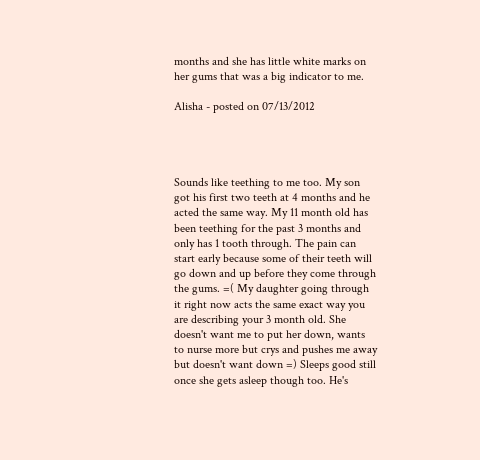months and she has little white marks on her gums that was a big indicator to me.

Alisha - posted on 07/13/2012




Sounds like teething to me too. My son got his first two teeth at 4 months and he acted the same way. My 11 month old has been teething for the past 3 months and only has 1 tooth through. The pain can start early because some of their teeth will go down and up before they come through the gums. =( My daughter going through it right now acts the same exact way you are describing your 3 month old. She doesn't want me to put her down, wants to nurse more but crys and pushes me away but doesn't want down =) Sleeps good still once she gets asleep though too. He's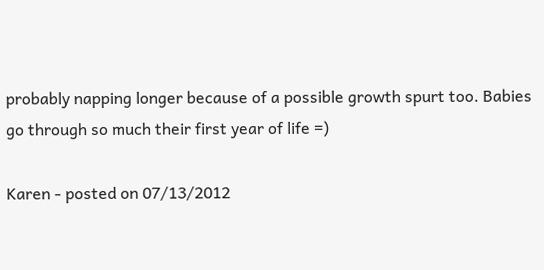probably napping longer because of a possible growth spurt too. Babies go through so much their first year of life =)

Karen - posted on 07/13/2012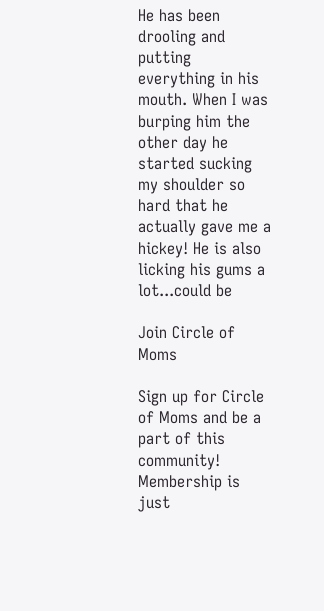He has been drooling and putting everything in his mouth. When I was burping him the other day he started sucking my shoulder so hard that he actually gave me a hickey! He is also licking his gums a lot...could be

Join Circle of Moms

Sign up for Circle of Moms and be a part of this community! Membership is just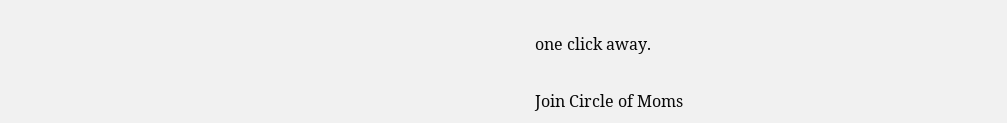one click away.

Join Circle of Moms